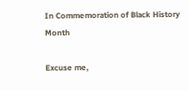In Commemoration of Black History Month

Excuse me,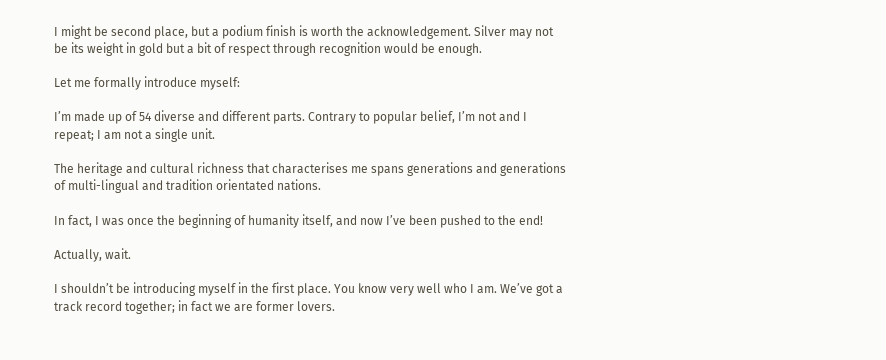I might be second place, but a podium finish is worth the acknowledgement. Silver may not be its weight in gold but a bit of respect through recognition would be enough.

Let me formally introduce myself:

I’m made up of 54 diverse and different parts. Contrary to popular belief, I’m not and I repeat; I am not a single unit.

The heritage and cultural richness that characterises me spans generations and generations of multi-lingual and tradition orientated nations.

In fact, I was once the beginning of humanity itself, and now I’ve been pushed to the end!

Actually, wait.

I shouldn’t be introducing myself in the first place. You know very well who I am. We’ve got a track record together; in fact we are former lovers.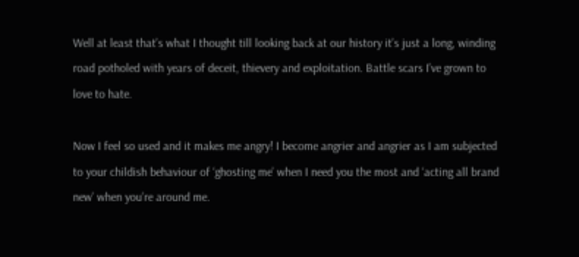Well at least that’s what I thought till looking back at our history it’s just a long, winding road potholed with years of deceit, thievery and exploitation. Battle scars I’ve grown to love to hate.

Now I feel so used and it makes me angry! I become angrier and angrier as I am subjected to your childish behaviour of ‘ghosting me’ when I need you the most and ‘acting all brand new’ when you’re around me.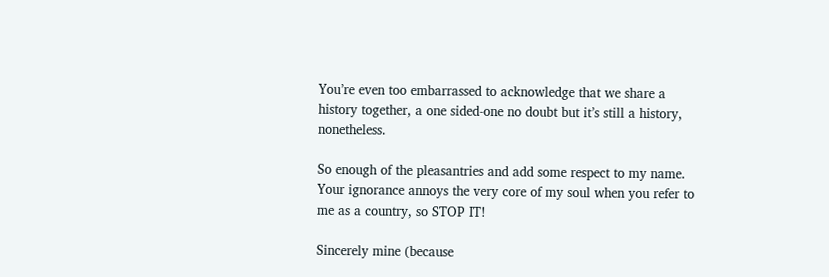You’re even too embarrassed to acknowledge that we share a history together, a one sided-one no doubt but it’s still a history, nonetheless.

So enough of the pleasantries and add some respect to my name. Your ignorance annoys the very core of my soul when you refer to me as a country, so STOP IT!

Sincerely mine (because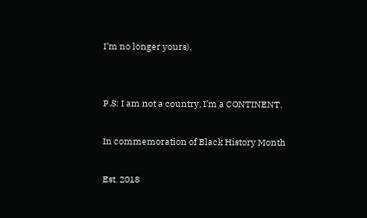I’m no longer yours),


P.S: I am not a country, I’m a CONTINENT.

In commemoration of Black History Month

Est. 2018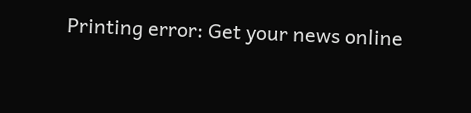Printing error: Get your news online